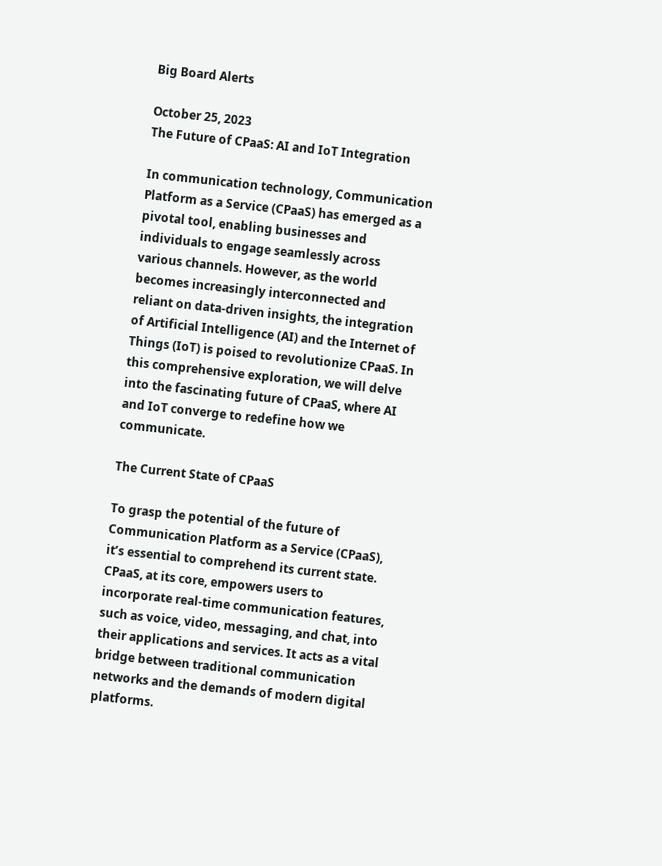Big Board Alerts

October 25, 2023
The Future of CPaaS: AI and IoT Integration

In communication technology, Communication Platform as a Service (CPaaS) has emerged as a pivotal tool, enabling businesses and individuals to engage seamlessly across various channels. However, as the world becomes increasingly interconnected and reliant on data-driven insights, the integration of Artificial Intelligence (AI) and the Internet of Things (IoT) is poised to revolutionize CPaaS. In this comprehensive exploration, we will delve into the fascinating future of CPaaS, where AI and IoT converge to redefine how we communicate.

The Current State of CPaaS

To grasp the potential of the future of Communication Platform as a Service (CPaaS), it’s essential to comprehend its current state. CPaaS, at its core, empowers users to incorporate real-time communication features, such as voice, video, messaging, and chat, into their applications and services. It acts as a vital bridge between traditional communication networks and the demands of modern digital platforms.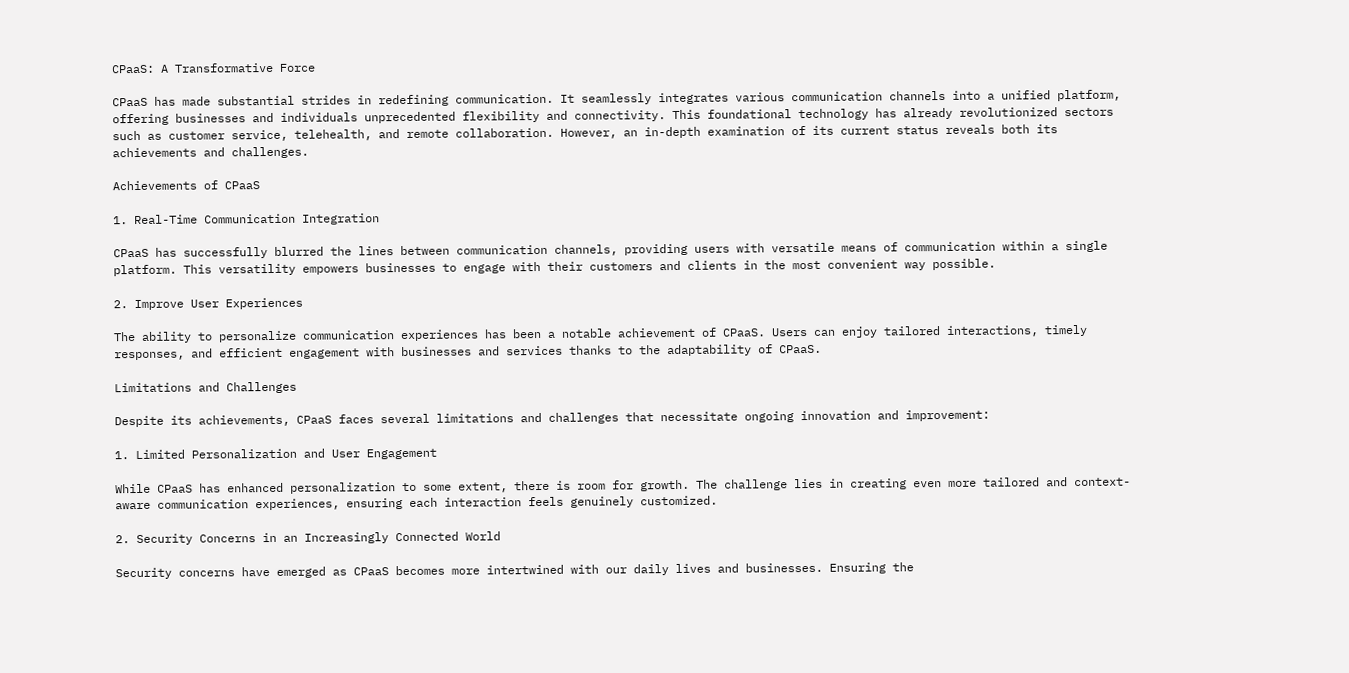CPaaS: A Transformative Force

CPaaS has made substantial strides in redefining communication. It seamlessly integrates various communication channels into a unified platform, offering businesses and individuals unprecedented flexibility and connectivity. This foundational technology has already revolutionized sectors such as customer service, telehealth, and remote collaboration. However, an in-depth examination of its current status reveals both its achievements and challenges.

Achievements of CPaaS

1. Real-Time Communication Integration

CPaaS has successfully blurred the lines between communication channels, providing users with versatile means of communication within a single platform. This versatility empowers businesses to engage with their customers and clients in the most convenient way possible.

2. Improve User Experiences

The ability to personalize communication experiences has been a notable achievement of CPaaS. Users can enjoy tailored interactions, timely responses, and efficient engagement with businesses and services thanks to the adaptability of CPaaS.

Limitations and Challenges

Despite its achievements, CPaaS faces several limitations and challenges that necessitate ongoing innovation and improvement:

1. Limited Personalization and User Engagement

While CPaaS has enhanced personalization to some extent, there is room for growth. The challenge lies in creating even more tailored and context-aware communication experiences, ensuring each interaction feels genuinely customized.

2. Security Concerns in an Increasingly Connected World

Security concerns have emerged as CPaaS becomes more intertwined with our daily lives and businesses. Ensuring the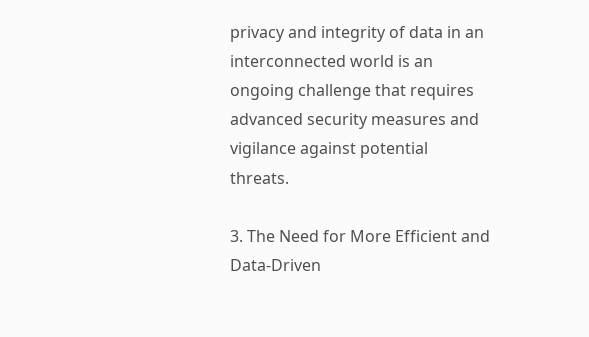privacy and integrity of data in an interconnected world is an ongoing challenge that requires advanced security measures and vigilance against potential threats.

3. The Need for More Efficient and Data-Driven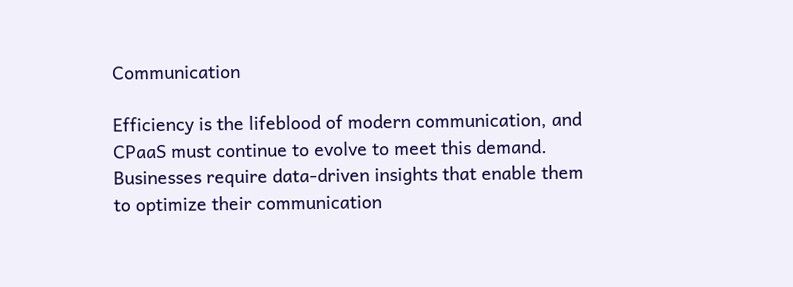Communication

Efficiency is the lifeblood of modern communication, and CPaaS must continue to evolve to meet this demand. Businesses require data-driven insights that enable them to optimize their communication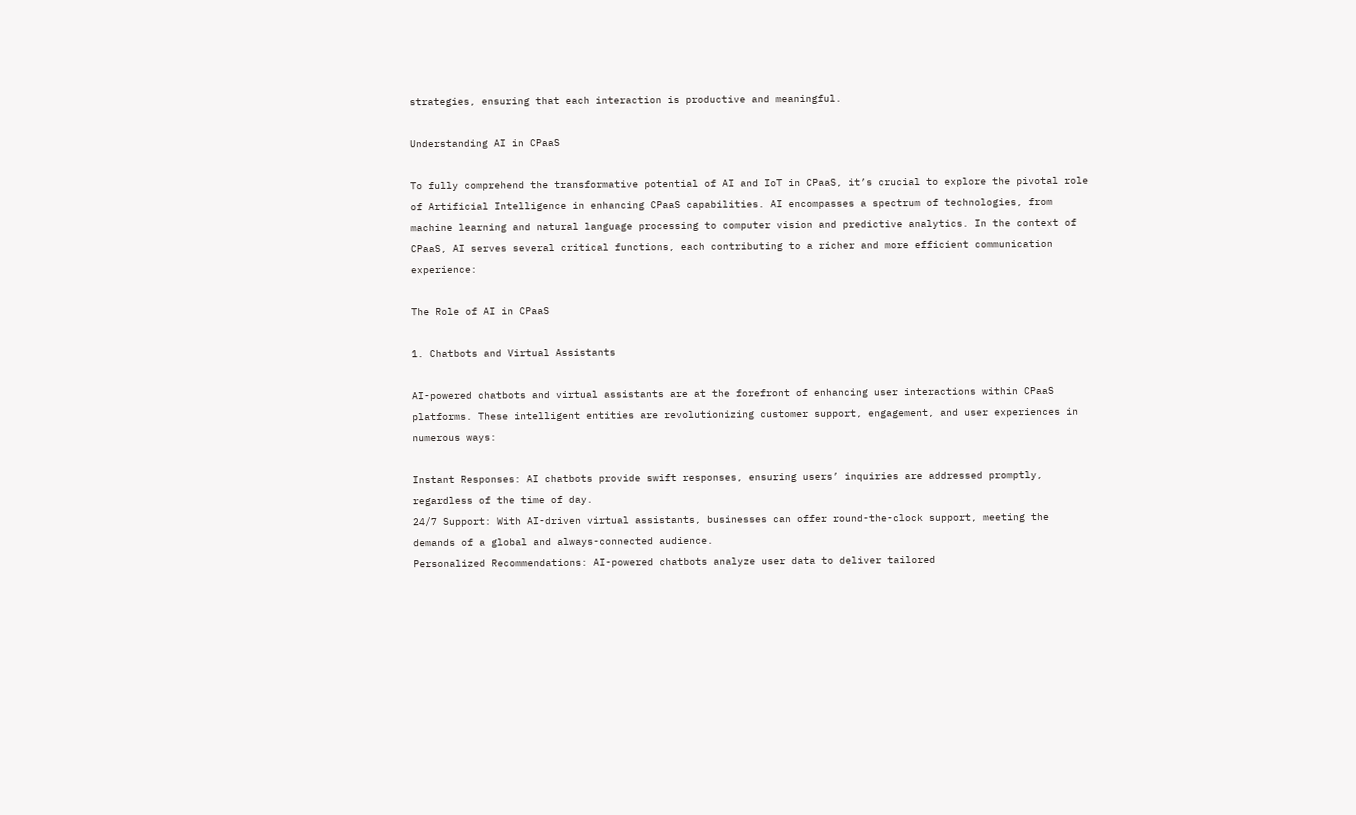strategies, ensuring that each interaction is productive and meaningful.

Understanding AI in CPaaS

To fully comprehend the transformative potential of AI and IoT in CPaaS, it’s crucial to explore the pivotal role of Artificial Intelligence in enhancing CPaaS capabilities. AI encompasses a spectrum of technologies, from machine learning and natural language processing to computer vision and predictive analytics. In the context of CPaaS, AI serves several critical functions, each contributing to a richer and more efficient communication experience:

The Role of AI in CPaaS

1. Chatbots and Virtual Assistants

AI-powered chatbots and virtual assistants are at the forefront of enhancing user interactions within CPaaS platforms. These intelligent entities are revolutionizing customer support, engagement, and user experiences in numerous ways:

Instant Responses: AI chatbots provide swift responses, ensuring users’ inquiries are addressed promptly, regardless of the time of day.
24/7 Support: With AI-driven virtual assistants, businesses can offer round-the-clock support, meeting the demands of a global and always-connected audience.
Personalized Recommendations: AI-powered chatbots analyze user data to deliver tailored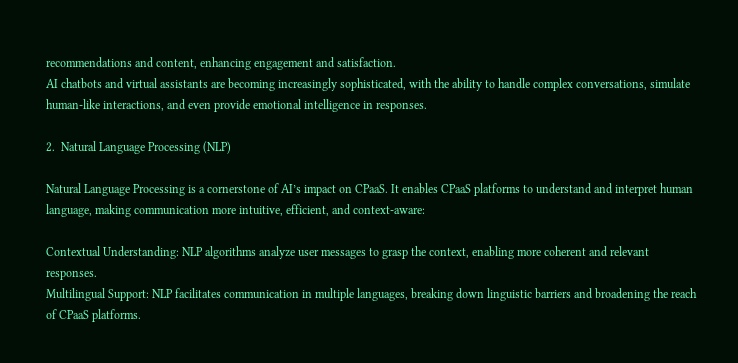recommendations and content, enhancing engagement and satisfaction.
AI chatbots and virtual assistants are becoming increasingly sophisticated, with the ability to handle complex conversations, simulate human-like interactions, and even provide emotional intelligence in responses.

2.  Natural Language Processing (NLP)

Natural Language Processing is a cornerstone of AI’s impact on CPaaS. It enables CPaaS platforms to understand and interpret human language, making communication more intuitive, efficient, and context-aware:

Contextual Understanding: NLP algorithms analyze user messages to grasp the context, enabling more coherent and relevant responses.
Multilingual Support: NLP facilitates communication in multiple languages, breaking down linguistic barriers and broadening the reach of CPaaS platforms.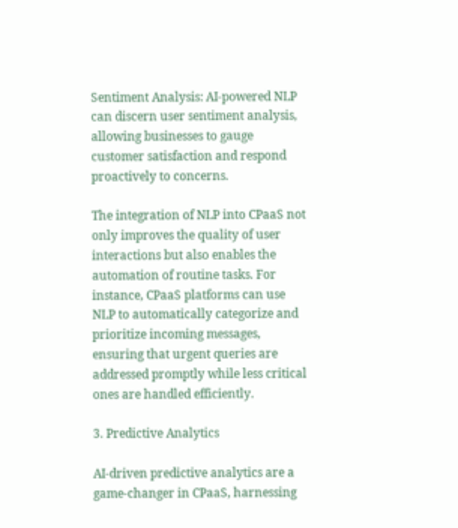Sentiment Analysis: AI-powered NLP can discern user sentiment analysis, allowing businesses to gauge customer satisfaction and respond proactively to concerns.

The integration of NLP into CPaaS not only improves the quality of user interactions but also enables the automation of routine tasks. For instance, CPaaS platforms can use NLP to automatically categorize and prioritize incoming messages, ensuring that urgent queries are addressed promptly while less critical ones are handled efficiently.

3. Predictive Analytics

AI-driven predictive analytics are a game-changer in CPaaS, harnessing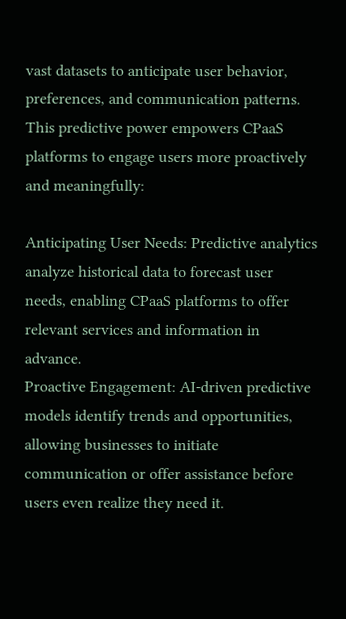vast datasets to anticipate user behavior, preferences, and communication patterns. This predictive power empowers CPaaS platforms to engage users more proactively and meaningfully:

Anticipating User Needs: Predictive analytics analyze historical data to forecast user needs, enabling CPaaS platforms to offer relevant services and information in advance.
Proactive Engagement: AI-driven predictive models identify trends and opportunities, allowing businesses to initiate communication or offer assistance before users even realize they need it.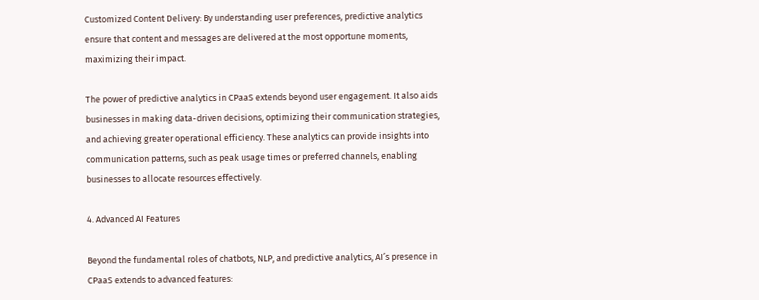Customized Content Delivery: By understanding user preferences, predictive analytics ensure that content and messages are delivered at the most opportune moments, maximizing their impact.

The power of predictive analytics in CPaaS extends beyond user engagement. It also aids businesses in making data-driven decisions, optimizing their communication strategies, and achieving greater operational efficiency. These analytics can provide insights into communication patterns, such as peak usage times or preferred channels, enabling businesses to allocate resources effectively.

4. Advanced AI Features

Beyond the fundamental roles of chatbots, NLP, and predictive analytics, AI’s presence in CPaaS extends to advanced features: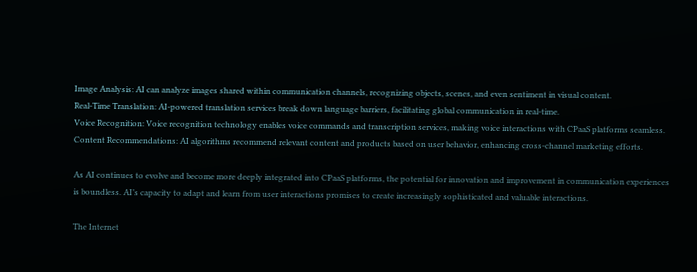Image Analysis: AI can analyze images shared within communication channels, recognizing objects, scenes, and even sentiment in visual content.
Real-Time Translation: AI-powered translation services break down language barriers, facilitating global communication in real-time.
Voice Recognition: Voice recognition technology enables voice commands and transcription services, making voice interactions with CPaaS platforms seamless.
Content Recommendations: AI algorithms recommend relevant content and products based on user behavior, enhancing cross-channel marketing efforts.

As AI continues to evolve and become more deeply integrated into CPaaS platforms, the potential for innovation and improvement in communication experiences is boundless. AI’s capacity to adapt and learn from user interactions promises to create increasingly sophisticated and valuable interactions.

The Internet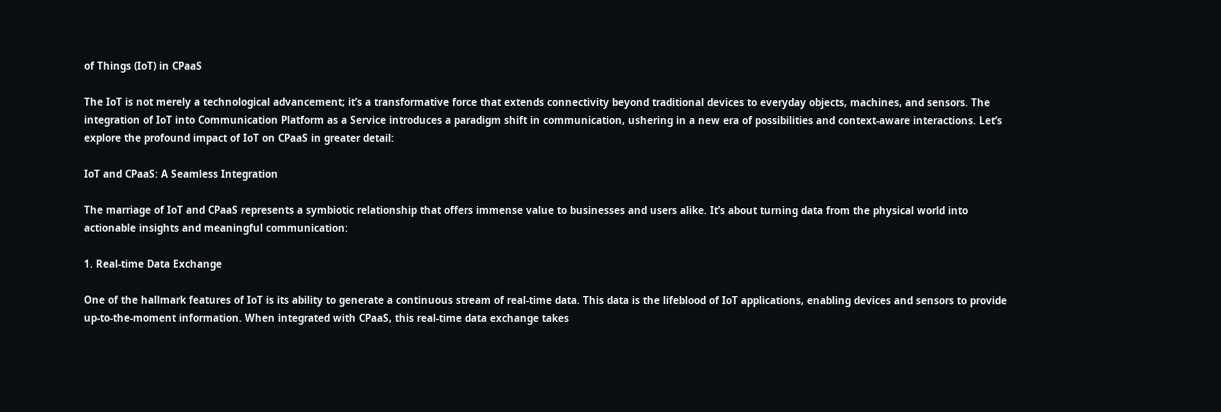of Things (IoT) in CPaaS

The IoT is not merely a technological advancement; it’s a transformative force that extends connectivity beyond traditional devices to everyday objects, machines, and sensors. The integration of IoT into Communication Platform as a Service introduces a paradigm shift in communication, ushering in a new era of possibilities and context-aware interactions. Let’s explore the profound impact of IoT on CPaaS in greater detail:

IoT and CPaaS: A Seamless Integration

The marriage of IoT and CPaaS represents a symbiotic relationship that offers immense value to businesses and users alike. It’s about turning data from the physical world into actionable insights and meaningful communication:

1. Real-time Data Exchange

One of the hallmark features of IoT is its ability to generate a continuous stream of real-time data. This data is the lifeblood of IoT applications, enabling devices and sensors to provide up-to-the-moment information. When integrated with CPaaS, this real-time data exchange takes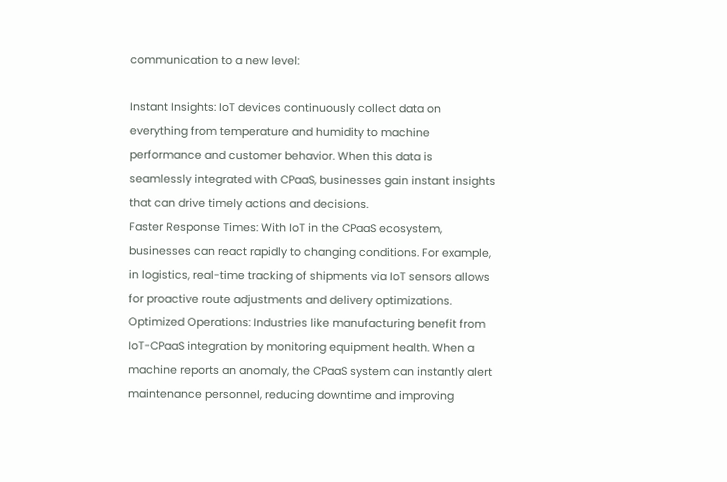communication to a new level:

Instant Insights: IoT devices continuously collect data on everything from temperature and humidity to machine performance and customer behavior. When this data is seamlessly integrated with CPaaS, businesses gain instant insights that can drive timely actions and decisions.
Faster Response Times: With IoT in the CPaaS ecosystem, businesses can react rapidly to changing conditions. For example, in logistics, real-time tracking of shipments via IoT sensors allows for proactive route adjustments and delivery optimizations.
Optimized Operations: Industries like manufacturing benefit from IoT-CPaaS integration by monitoring equipment health. When a machine reports an anomaly, the CPaaS system can instantly alert maintenance personnel, reducing downtime and improving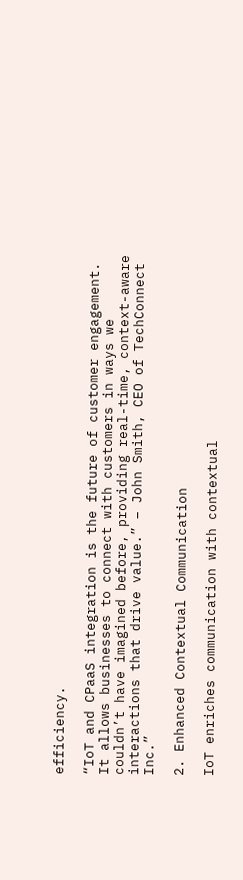efficiency.

“IoT and CPaaS integration is the future of customer engagement. It allows businesses to connect with customers in ways we couldn’t have imagined before, providing real-time, context-aware interactions that drive value.” – John Smith, CEO of TechConnect Inc.”

2. Enhanced Contextual Communication

IoT enriches communication with contextual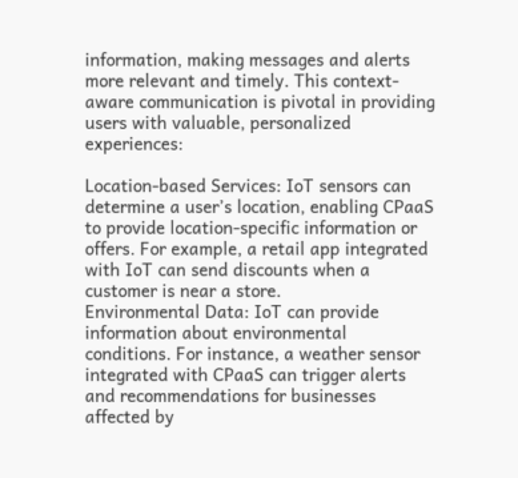information, making messages and alerts more relevant and timely. This context-aware communication is pivotal in providing users with valuable, personalized experiences:

Location-based Services: IoT sensors can determine a user’s location, enabling CPaaS to provide location-specific information or offers. For example, a retail app integrated with IoT can send discounts when a customer is near a store.
Environmental Data: IoT can provide information about environmental conditions. For instance, a weather sensor integrated with CPaaS can trigger alerts and recommendations for businesses affected by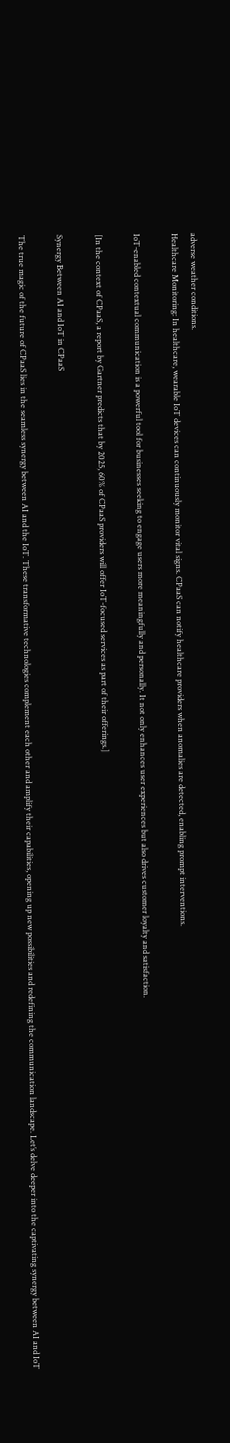adverse weather conditions.
Healthcare Monitoring: In healthcare, wearable IoT devices can continuously monitor vital signs. CPaaS can notify healthcare providers when anomalies are detected, enabling prompt interventions.

IoT-enabled contextual communication is a powerful tool for businesses seeking to engage users more meaningfully and personally. It not only enhances user experiences but also drives customer loyalty and satisfaction.

[In the context of CPaaS, a report by Gartner predicts that by 2025, 60% of CPaaS providers will offer IoT-focused services as part of their offerings.]

Synergy Between AI and IoT in CPaaS

The true magic of the future of CPaaS lies in the seamless synergy between AI and the IoT. These transformative technologies complement each other and amplify their capabilities, opening up new possibilities and redefining the communication landscape. Let’s delve deeper into the captivating synergy between AI and IoT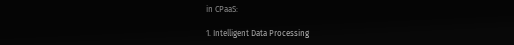in CPaaS:

1. Intelligent Data Processing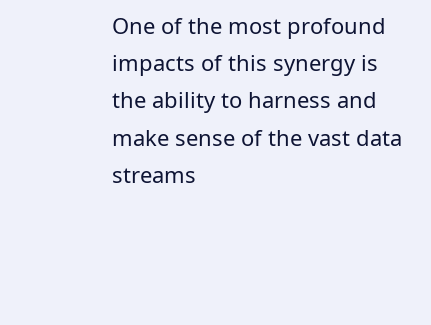One of the most profound impacts of this synergy is the ability to harness and make sense of the vast data streams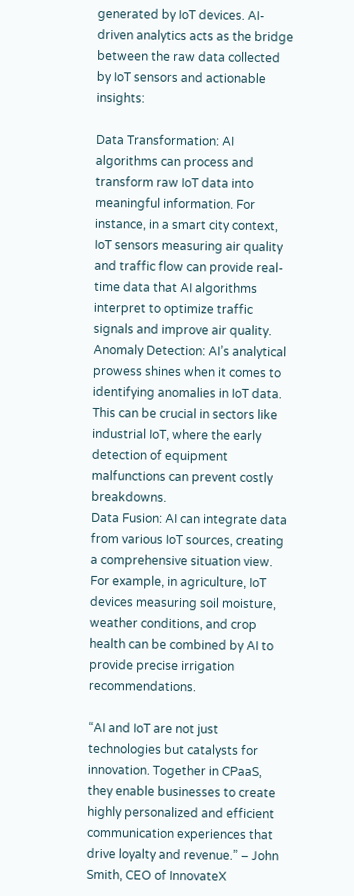generated by IoT devices. AI-driven analytics acts as the bridge between the raw data collected by IoT sensors and actionable insights:

Data Transformation: AI algorithms can process and transform raw IoT data into meaningful information. For instance, in a smart city context, IoT sensors measuring air quality and traffic flow can provide real-time data that AI algorithms interpret to optimize traffic signals and improve air quality.
Anomaly Detection: AI’s analytical prowess shines when it comes to identifying anomalies in IoT data. This can be crucial in sectors like industrial IoT, where the early detection of equipment malfunctions can prevent costly breakdowns.
Data Fusion: AI can integrate data from various IoT sources, creating a comprehensive situation view. For example, in agriculture, IoT devices measuring soil moisture, weather conditions, and crop health can be combined by AI to provide precise irrigation recommendations.

“AI and IoT are not just technologies but catalysts for innovation. Together in CPaaS, they enable businesses to create highly personalized and efficient communication experiences that drive loyalty and revenue.” – John Smith, CEO of InnovateX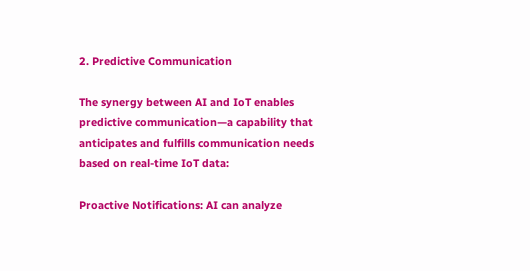2. Predictive Communication

The synergy between AI and IoT enables predictive communication—a capability that anticipates and fulfills communication needs based on real-time IoT data:

Proactive Notifications: AI can analyze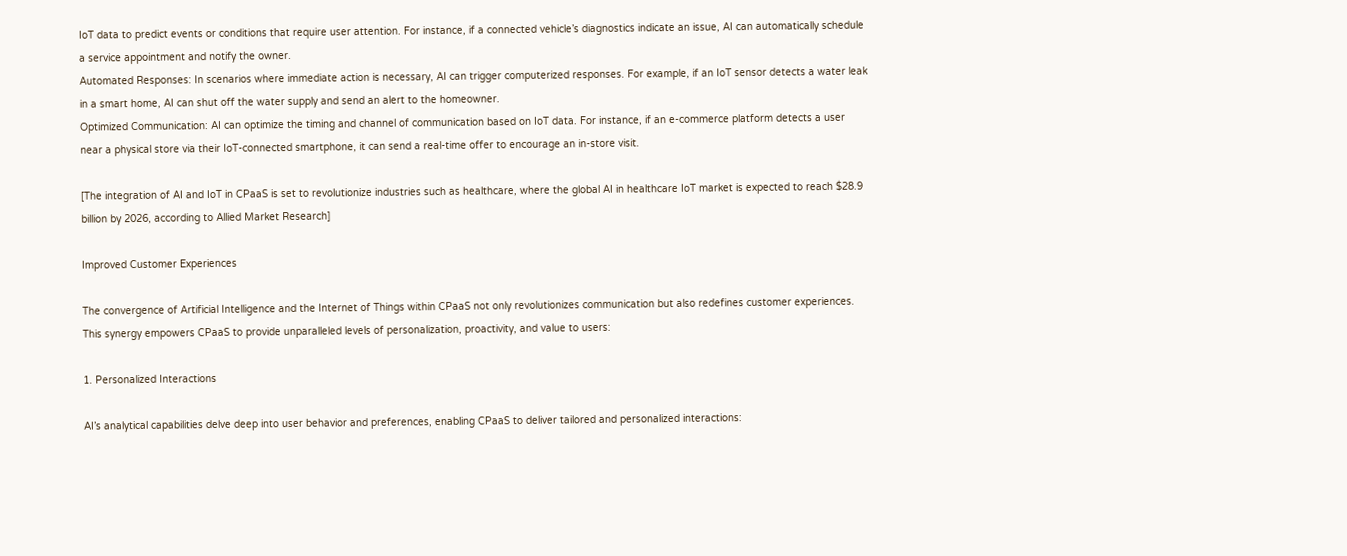IoT data to predict events or conditions that require user attention. For instance, if a connected vehicle’s diagnostics indicate an issue, AI can automatically schedule a service appointment and notify the owner.
Automated Responses: In scenarios where immediate action is necessary, AI can trigger computerized responses. For example, if an IoT sensor detects a water leak in a smart home, AI can shut off the water supply and send an alert to the homeowner.
Optimized Communication: AI can optimize the timing and channel of communication based on IoT data. For instance, if an e-commerce platform detects a user near a physical store via their IoT-connected smartphone, it can send a real-time offer to encourage an in-store visit.

[The integration of AI and IoT in CPaaS is set to revolutionize industries such as healthcare, where the global AI in healthcare IoT market is expected to reach $28.9 billion by 2026, according to Allied Market Research]

Improved Customer Experiences

The convergence of Artificial Intelligence and the Internet of Things within CPaaS not only revolutionizes communication but also redefines customer experiences. This synergy empowers CPaaS to provide unparalleled levels of personalization, proactivity, and value to users:

1. Personalized Interactions

AI’s analytical capabilities delve deep into user behavior and preferences, enabling CPaaS to deliver tailored and personalized interactions: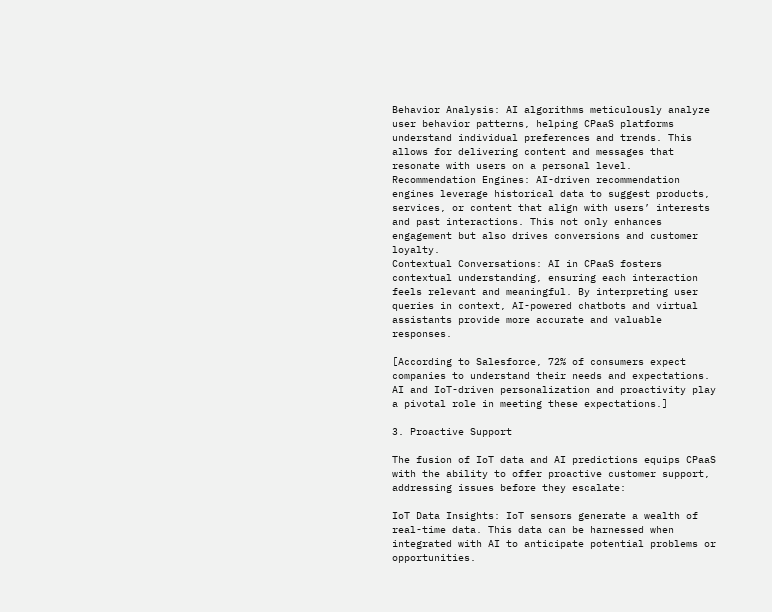Behavior Analysis: AI algorithms meticulously analyze user behavior patterns, helping CPaaS platforms understand individual preferences and trends. This allows for delivering content and messages that resonate with users on a personal level.
Recommendation Engines: AI-driven recommendation engines leverage historical data to suggest products, services, or content that align with users’ interests and past interactions. This not only enhances engagement but also drives conversions and customer loyalty.
Contextual Conversations: AI in CPaaS fosters contextual understanding, ensuring each interaction feels relevant and meaningful. By interpreting user queries in context, AI-powered chatbots and virtual assistants provide more accurate and valuable responses.

[According to Salesforce, 72% of consumers expect companies to understand their needs and expectations. AI and IoT-driven personalization and proactivity play a pivotal role in meeting these expectations.]

3. Proactive Support

The fusion of IoT data and AI predictions equips CPaaS with the ability to offer proactive customer support, addressing issues before they escalate:

IoT Data Insights: IoT sensors generate a wealth of real-time data. This data can be harnessed when integrated with AI to anticipate potential problems or opportunities.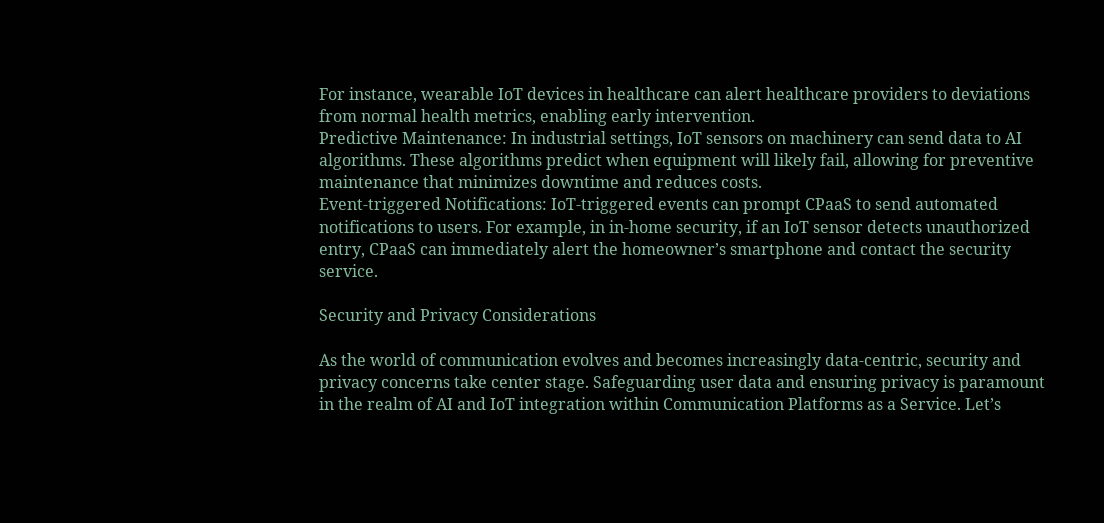For instance, wearable IoT devices in healthcare can alert healthcare providers to deviations from normal health metrics, enabling early intervention.
Predictive Maintenance: In industrial settings, IoT sensors on machinery can send data to AI algorithms. These algorithms predict when equipment will likely fail, allowing for preventive maintenance that minimizes downtime and reduces costs.
Event-triggered Notifications: IoT-triggered events can prompt CPaaS to send automated notifications to users. For example, in in-home security, if an IoT sensor detects unauthorized entry, CPaaS can immediately alert the homeowner’s smartphone and contact the security service.

Security and Privacy Considerations

As the world of communication evolves and becomes increasingly data-centric, security and privacy concerns take center stage. Safeguarding user data and ensuring privacy is paramount in the realm of AI and IoT integration within Communication Platforms as a Service. Let’s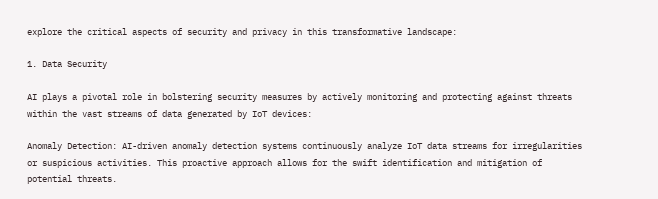explore the critical aspects of security and privacy in this transformative landscape:

1. Data Security

AI plays a pivotal role in bolstering security measures by actively monitoring and protecting against threats within the vast streams of data generated by IoT devices:

Anomaly Detection: AI-driven anomaly detection systems continuously analyze IoT data streams for irregularities or suspicious activities. This proactive approach allows for the swift identification and mitigation of potential threats.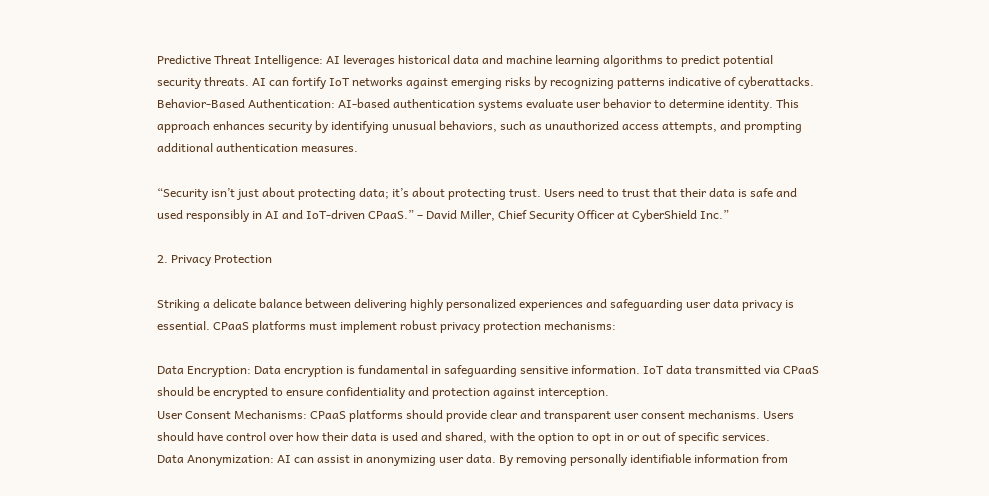Predictive Threat Intelligence: AI leverages historical data and machine learning algorithms to predict potential security threats. AI can fortify IoT networks against emerging risks by recognizing patterns indicative of cyberattacks.
Behavior-Based Authentication: AI-based authentication systems evaluate user behavior to determine identity. This approach enhances security by identifying unusual behaviors, such as unauthorized access attempts, and prompting additional authentication measures.

“Security isn’t just about protecting data; it’s about protecting trust. Users need to trust that their data is safe and used responsibly in AI and IoT-driven CPaaS.” – David Miller, Chief Security Officer at CyberShield Inc.”

2. Privacy Protection

Striking a delicate balance between delivering highly personalized experiences and safeguarding user data privacy is essential. CPaaS platforms must implement robust privacy protection mechanisms:

Data Encryption: Data encryption is fundamental in safeguarding sensitive information. IoT data transmitted via CPaaS should be encrypted to ensure confidentiality and protection against interception.
User Consent Mechanisms: CPaaS platforms should provide clear and transparent user consent mechanisms. Users should have control over how their data is used and shared, with the option to opt in or out of specific services.
Data Anonymization: AI can assist in anonymizing user data. By removing personally identifiable information from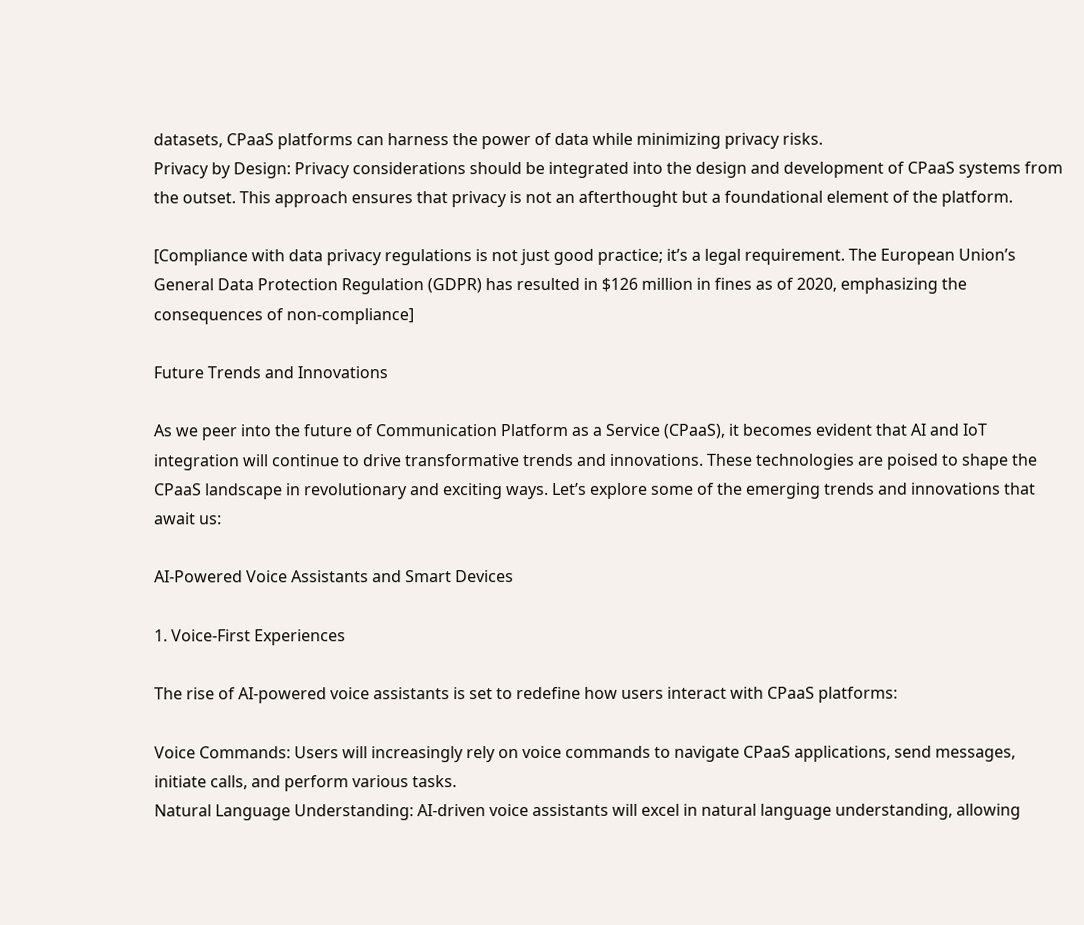datasets, CPaaS platforms can harness the power of data while minimizing privacy risks.
Privacy by Design: Privacy considerations should be integrated into the design and development of CPaaS systems from the outset. This approach ensures that privacy is not an afterthought but a foundational element of the platform.

[Compliance with data privacy regulations is not just good practice; it’s a legal requirement. The European Union’s General Data Protection Regulation (GDPR) has resulted in $126 million in fines as of 2020, emphasizing the consequences of non-compliance]

Future Trends and Innovations

As we peer into the future of Communication Platform as a Service (CPaaS), it becomes evident that AI and IoT integration will continue to drive transformative trends and innovations. These technologies are poised to shape the CPaaS landscape in revolutionary and exciting ways. Let’s explore some of the emerging trends and innovations that await us:

AI-Powered Voice Assistants and Smart Devices

1. Voice-First Experiences

The rise of AI-powered voice assistants is set to redefine how users interact with CPaaS platforms:

Voice Commands: Users will increasingly rely on voice commands to navigate CPaaS applications, send messages, initiate calls, and perform various tasks.
Natural Language Understanding: AI-driven voice assistants will excel in natural language understanding, allowing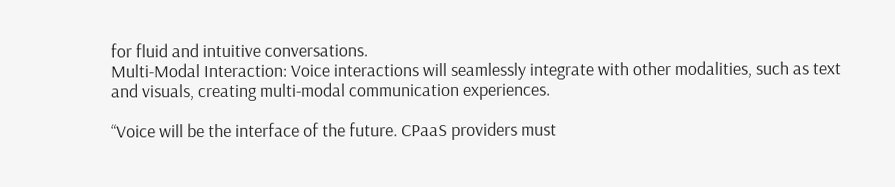for fluid and intuitive conversations.
Multi-Modal Interaction: Voice interactions will seamlessly integrate with other modalities, such as text and visuals, creating multi-modal communication experiences.

“Voice will be the interface of the future. CPaaS providers must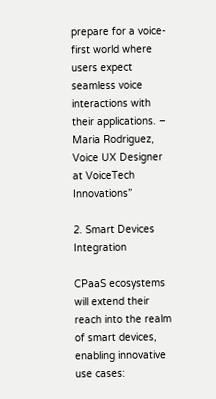prepare for a voice-first world where users expect seamless voice interactions with their applications. – Maria Rodriguez, Voice UX Designer at VoiceTech Innovations”

2. Smart Devices Integration

CPaaS ecosystems will extend their reach into the realm of smart devices, enabling innovative use cases: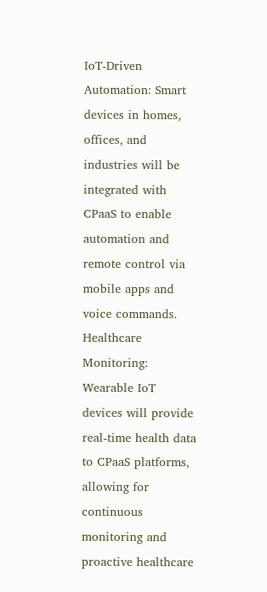IoT-Driven Automation: Smart devices in homes, offices, and industries will be integrated with CPaaS to enable automation and remote control via mobile apps and voice commands.
Healthcare Monitoring: Wearable IoT devices will provide real-time health data to CPaaS platforms, allowing for continuous monitoring and proactive healthcare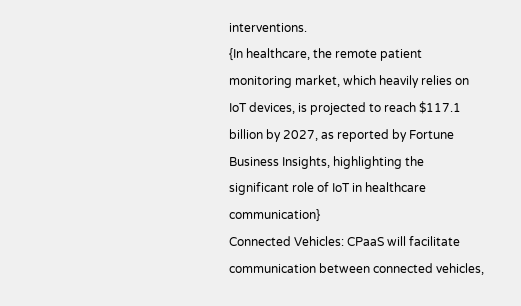interventions.
{In healthcare, the remote patient monitoring market, which heavily relies on IoT devices, is projected to reach $117.1 billion by 2027, as reported by Fortune Business Insights, highlighting the significant role of IoT in healthcare communication}
Connected Vehicles: CPaaS will facilitate communication between connected vehicles,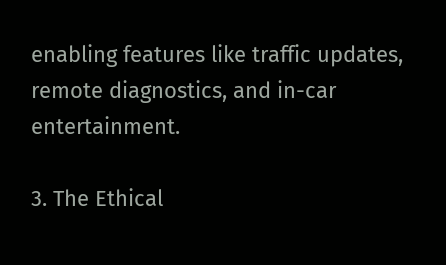enabling features like traffic updates, remote diagnostics, and in-car entertainment.

3. The Ethical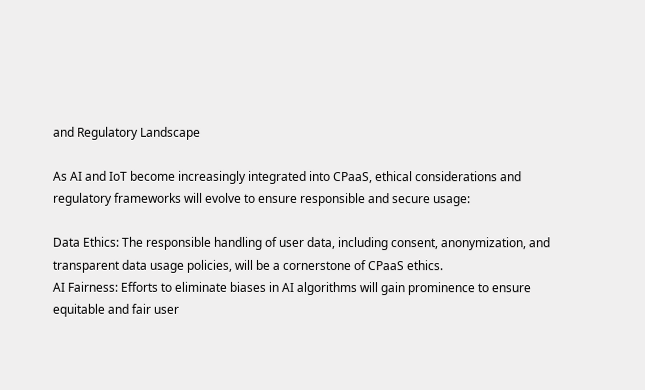and Regulatory Landscape

As AI and IoT become increasingly integrated into CPaaS, ethical considerations and regulatory frameworks will evolve to ensure responsible and secure usage:

Data Ethics: The responsible handling of user data, including consent, anonymization, and transparent data usage policies, will be a cornerstone of CPaaS ethics.
AI Fairness: Efforts to eliminate biases in AI algorithms will gain prominence to ensure equitable and fair user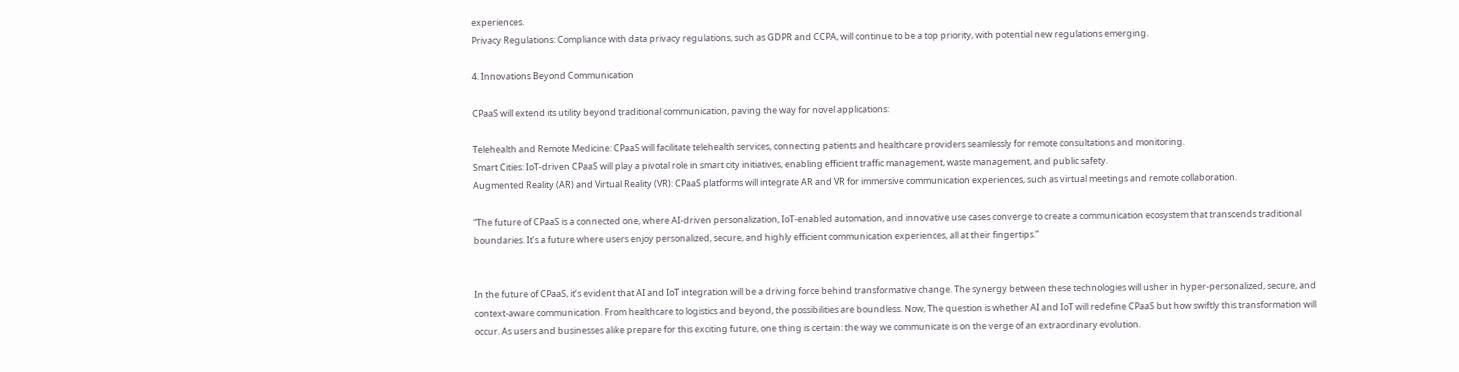experiences.
Privacy Regulations: Compliance with data privacy regulations, such as GDPR and CCPA, will continue to be a top priority, with potential new regulations emerging.

4. Innovations Beyond Communication

CPaaS will extend its utility beyond traditional communication, paving the way for novel applications:

Telehealth and Remote Medicine: CPaaS will facilitate telehealth services, connecting patients and healthcare providers seamlessly for remote consultations and monitoring.
Smart Cities: IoT-driven CPaaS will play a pivotal role in smart city initiatives, enabling efficient traffic management, waste management, and public safety.
Augmented Reality (AR) and Virtual Reality (VR): CPaaS platforms will integrate AR and VR for immersive communication experiences, such as virtual meetings and remote collaboration.

“The future of CPaaS is a connected one, where AI-driven personalization, IoT-enabled automation, and innovative use cases converge to create a communication ecosystem that transcends traditional boundaries. It’s a future where users enjoy personalized, secure, and highly efficient communication experiences, all at their fingertips.”


In the future of CPaaS, it’s evident that AI and IoT integration will be a driving force behind transformative change. The synergy between these technologies will usher in hyper-personalized, secure, and context-aware communication. From healthcare to logistics and beyond, the possibilities are boundless. Now, The question is whether AI and IoT will redefine CPaaS but how swiftly this transformation will occur. As users and businesses alike prepare for this exciting future, one thing is certain: the way we communicate is on the verge of an extraordinary evolution.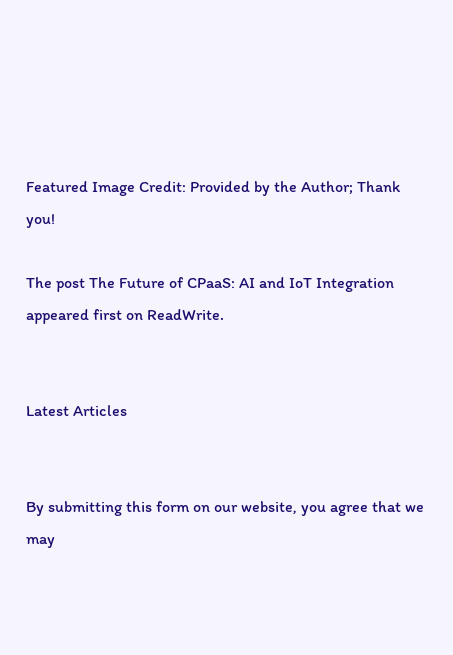Featured Image Credit: Provided by the Author; Thank you!

The post The Future of CPaaS: AI and IoT Integration appeared first on ReadWrite.


Latest Articles


By submitting this form on our website, you agree that we may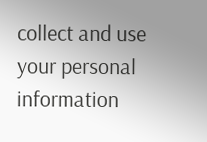collect and use your personal information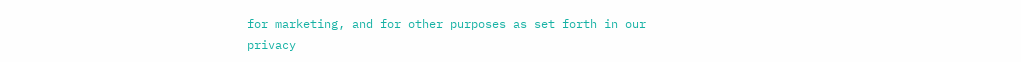for marketing, and for other purposes as set forth in our privacy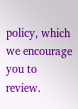policy, which we encourage you to review.